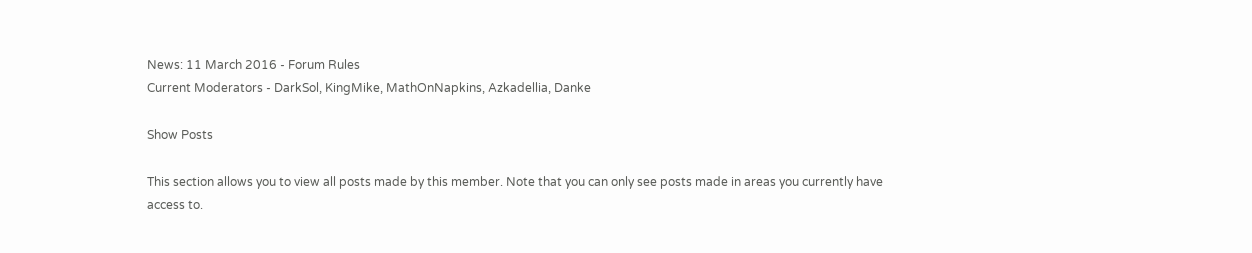News: 11 March 2016 - Forum Rules
Current Moderators - DarkSol, KingMike, MathOnNapkins, Azkadellia, Danke

Show Posts

This section allows you to view all posts made by this member. Note that you can only see posts made in areas you currently have access to.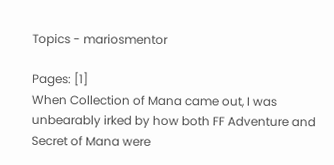Topics - mariosmentor

Pages: [1]
When Collection of Mana came out, I was unbearably irked by how both FF Adventure and Secret of Mana were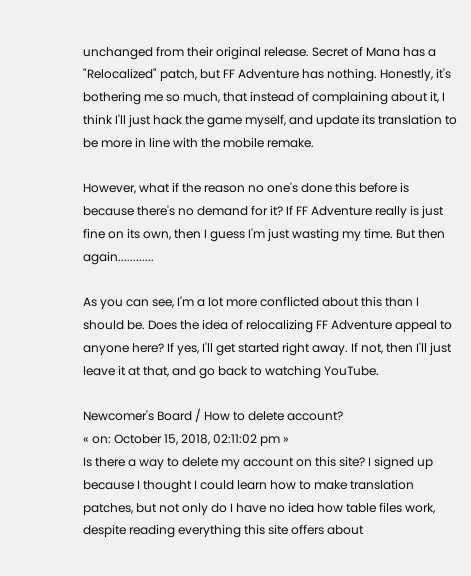unchanged from their original release. Secret of Mana has a "Relocalized" patch, but FF Adventure has nothing. Honestly, it's bothering me so much, that instead of complaining about it, I think I'll just hack the game myself, and update its translation to be more in line with the mobile remake.

However, what if the reason no one's done this before is because there's no demand for it? If FF Adventure really is just fine on its own, then I guess I'm just wasting my time. But then again............

As you can see, I'm a lot more conflicted about this than I should be. Does the idea of relocalizing FF Adventure appeal to anyone here? If yes, I'll get started right away. If not, then I'll just leave it at that, and go back to watching YouTube.

Newcomer's Board / How to delete account?
« on: October 15, 2018, 02:11:02 pm »
Is there a way to delete my account on this site? I signed up because I thought I could learn how to make translation patches, but not only do I have no idea how table files work, despite reading everything this site offers about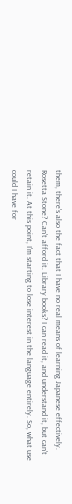them, there's also the fact that I have no real means of learning Japanese effectively. Rosetta Stone? Can't afford it. Library books? I can read it, and understand it, but can't retain it. At this point, I'm starting to lose interest in the language entirely. So, what use could I have for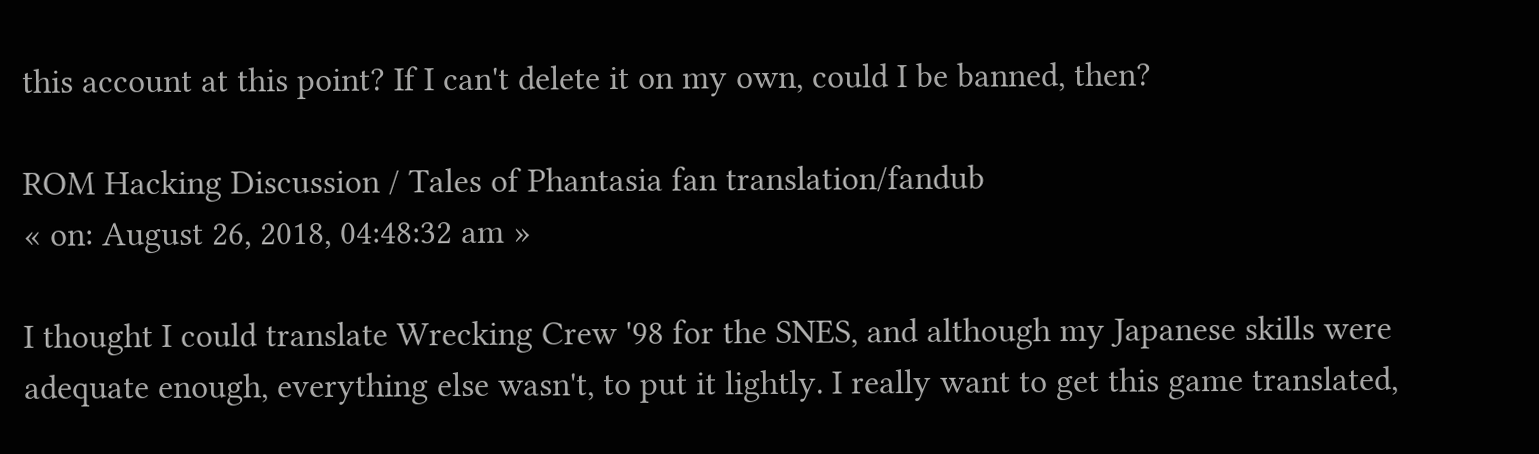this account at this point? If I can't delete it on my own, could I be banned, then?

ROM Hacking Discussion / Tales of Phantasia fan translation/fandub
« on: August 26, 2018, 04:48:32 am »

I thought I could translate Wrecking Crew '98 for the SNES, and although my Japanese skills were adequate enough, everything else wasn't, to put it lightly. I really want to get this game translated,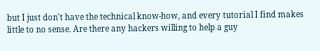but I just don't have the technical know-how, and every tutorial I find makes little to no sense. Are there any hackers willing to help a guy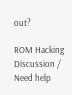out?

ROM Hacking Discussion / Need help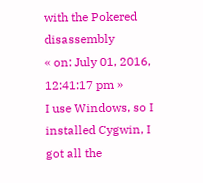with the Pokered disassembly
« on: July 01, 2016, 12:41:17 pm »
I use Windows, so I installed Cygwin, I got all the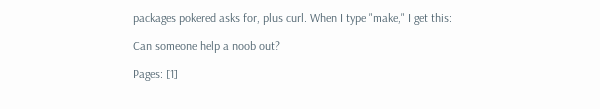packages pokered asks for, plus curl. When I type "make," I get this:

Can someone help a noob out?

Pages: [1]